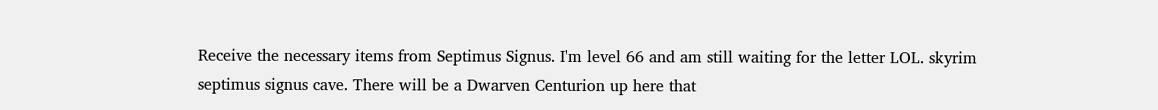Receive the necessary items from Septimus Signus. I'm level 66 and am still waiting for the letter LOL. skyrim septimus signus cave. There will be a Dwarven Centurion up here that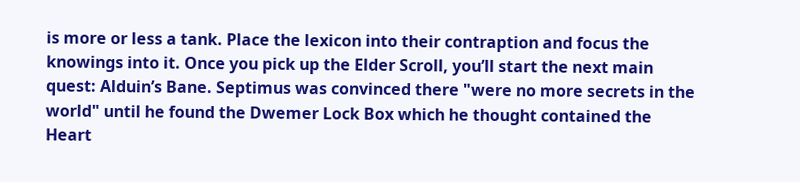is more or less a tank. Place the lexicon into their contraption and focus the knowings into it. Once you pick up the Elder Scroll, you’ll start the next main quest: Alduin’s Bane. Septimus was convinced there "were no more secrets in the world" until he found the Dwemer Lock Box which he thought contained the Heart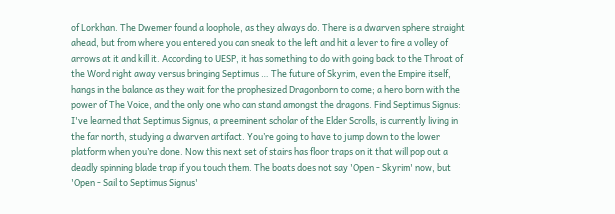of Lorkhan. The Dwemer found a loophole, as they always do. There is a dwarven sphere straight ahead, but from where you entered you can sneak to the left and hit a lever to fire a volley of arrows at it and kill it. According to UESP, it has something to do with going back to the Throat of the Word right away versus bringing Septimus … The future of Skyrim, even the Empire itself, hangs in the balance as they wait for the prophesized Dragonborn to come; a hero born with the power of The Voice, and the only one who can stand amongst the dragons. Find Septimus Signus: I've learned that Septimus Signus, a preeminent scholar of the Elder Scrolls, is currently living in the far north, studying a dwarven artifact. You’re going to have to jump down to the lower platform when you’re done. Now this next set of stairs has floor traps on it that will pop out a deadly spinning blade trap if you touch them. The boats does not say 'Open - Skyrim' now, but 'Open - Sail to Septimus Signus'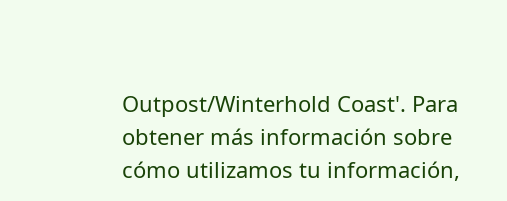Outpost/Winterhold Coast'. Para obtener más información sobre cómo utilizamos tu información,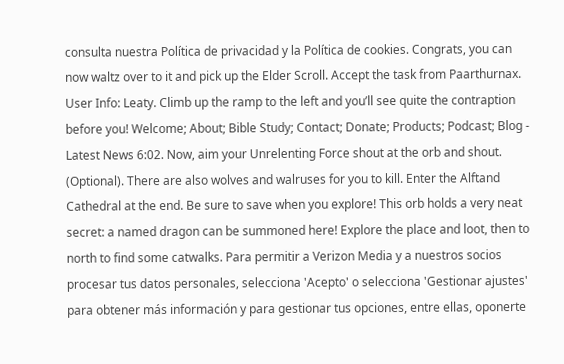consulta nuestra Política de privacidad y la Política de cookies. Congrats, you can now waltz over to it and pick up the Elder Scroll. Accept the task from Paarthurnax. User Info: Leaty. Climb up the ramp to the left and you’ll see quite the contraption before you! Welcome; About; Bible Study; Contact; Donate; Products; Podcast; Blog - Latest News 6:02. Now, aim your Unrelenting Force shout at the orb and shout. (Optional). There are also wolves and walruses for you to kill. Enter the Alftand Cathedral at the end. Be sure to save when you explore! This orb holds a very neat secret: a named dragon can be summoned here! Explore the place and loot, then to north to find some catwalks. Para permitir a Verizon Media y a nuestros socios procesar tus datos personales, selecciona 'Acepto' o selecciona 'Gestionar ajustes' para obtener más información y para gestionar tus opciones, entre ellas, oponerte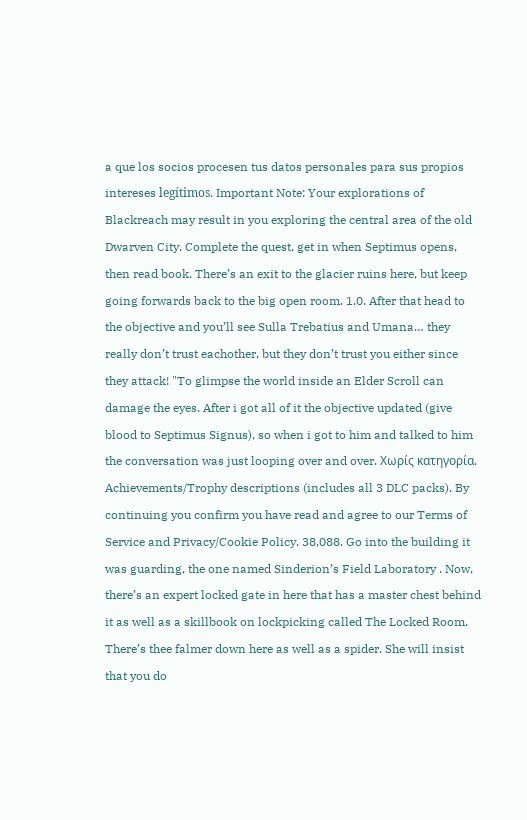a que los socios procesen tus datos personales para sus propios intereses legítimos. Important Note: Your explorations of Blackreach may result in you exploring the central area of the old Dwarven City. Complete the quest, get in when Septimus opens, then read book. There’s an exit to the glacier ruins here, but keep going forwards back to the big open room. 1.0. After that head to the objective and you’ll see Sulla Trebatius and Umana… they really don’t trust eachother, but they don’t trust you either since they attack! "To glimpse the world inside an Elder Scroll can damage the eyes. After i got all of it the objective updated (give blood to Septimus Signus), so when i got to him and talked to him the conversation was just looping over and over. Χωρίς κατηγορία. Achievements/Trophy descriptions (includes all 3 DLC packs). By continuing you confirm you have read and agree to our Terms of Service and Privacy/Cookie Policy. 38,088. Go into the building it was guarding, the one named Sinderion’s Field Laboratory . Now, there’s an expert locked gate in here that has a master chest behind it as well as a skillbook on lockpicking called The Locked Room. There’s thee falmer down here as well as a spider. She will insist that you do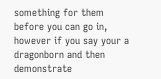something for them before you can go in, however if you say your a dragonborn and then demonstrate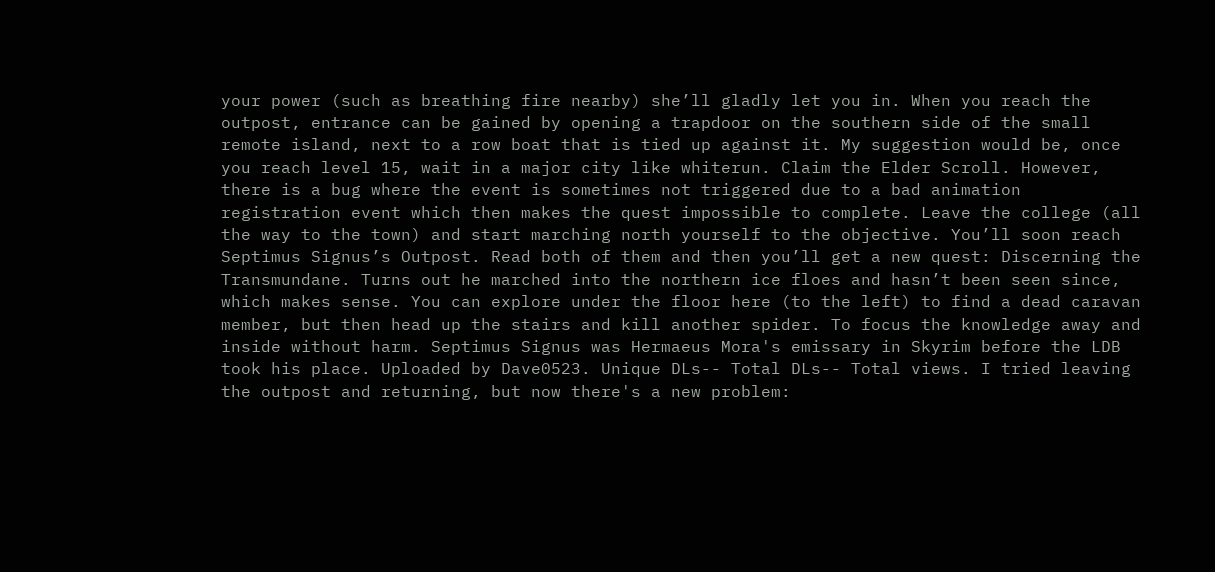your power (such as breathing fire nearby) she’ll gladly let you in. When you reach the outpost, entrance can be gained by opening a trapdoor on the southern side of the small remote island, next to a row boat that is tied up against it. My suggestion would be, once you reach level 15, wait in a major city like whiterun. Claim the Elder Scroll. However, there is a bug where the event is sometimes not triggered due to a bad animation registration event which then makes the quest impossible to complete. Leave the college (all the way to the town) and start marching north yourself to the objective. You’ll soon reach Septimus Signus’s Outpost. Read both of them and then you’ll get a new quest: Discerning the Transmundane. Turns out he marched into the northern ice floes and hasn’t been seen since, which makes sense. You can explore under the floor here (to the left) to find a dead caravan member, but then head up the stairs and kill another spider. To focus the knowledge away and inside without harm. Septimus Signus was Hermaeus Mora's emissary in Skyrim before the LDB took his place. Uploaded by Dave0523. Unique DLs-- Total DLs-- Total views. I tried leaving the outpost and returning, but now there's a new problem: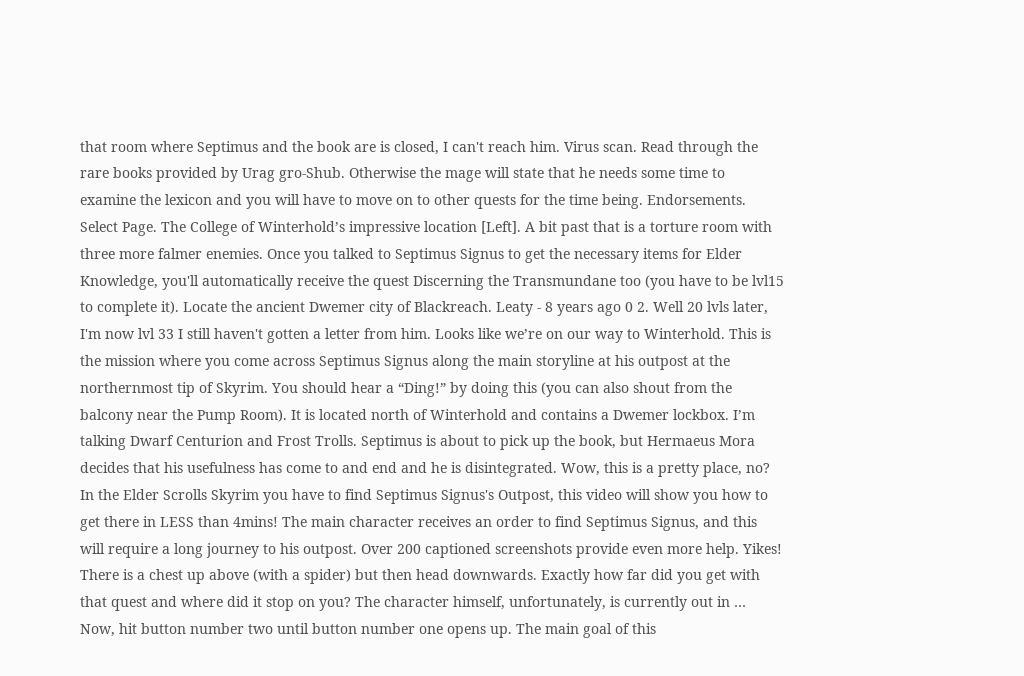that room where Septimus and the book are is closed, I can't reach him. Virus scan. Read through the rare books provided by Urag gro-Shub. Otherwise the mage will state that he needs some time to examine the lexicon and you will have to move on to other quests for the time being. Endorsements. Select Page. The College of Winterhold’s impressive location [Left]. A bit past that is a torture room with three more falmer enemies. Once you talked to Septimus Signus to get the necessary items for Elder Knowledge, you'll automatically receive the quest Discerning the Transmundane too (you have to be lvl15 to complete it). Locate the ancient Dwemer city of Blackreach. Leaty - 8 years ago 0 2. Well 20 lvls later, I'm now lvl 33 I still haven't gotten a letter from him. Looks like we’re on our way to Winterhold. This is the mission where you come across Septimus Signus along the main storyline at his outpost at the northernmost tip of Skyrim. You should hear a “Ding!” by doing this (you can also shout from the balcony near the Pump Room). It is located north of Winterhold and contains a Dwemer lockbox. I’m talking Dwarf Centurion and Frost Trolls. Septimus is about to pick up the book, but Hermaeus Mora decides that his usefulness has come to and end and he is disintegrated. Wow, this is a pretty place, no? In the Elder Scrolls Skyrim you have to find Septimus Signus's Outpost, this video will show you how to get there in LESS than 4mins! The main character receives an order to find Septimus Signus, and this will require a long journey to his outpost. Over 200 captioned screenshots provide even more help. Yikes! There is a chest up above (with a spider) but then head downwards. Exactly how far did you get with that quest and where did it stop on you? The character himself, unfortunately, is currently out in … Now, hit button number two until button number one opens up. The main goal of this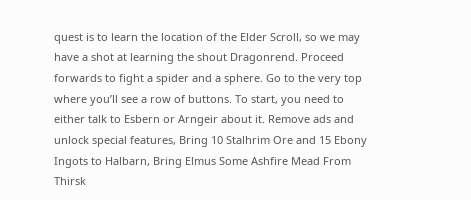quest is to learn the location of the Elder Scroll, so we may have a shot at learning the shout Dragonrend. Proceed forwards to fight a spider and a sphere. Go to the very top where you’ll see a row of buttons. To start, you need to either talk to Esbern or Arngeir about it. Remove ads and unlock special features, Bring 10 Stalhrim Ore and 15 Ebony Ingots to Halbarn, Bring Elmus Some Ashfire Mead From Thirsk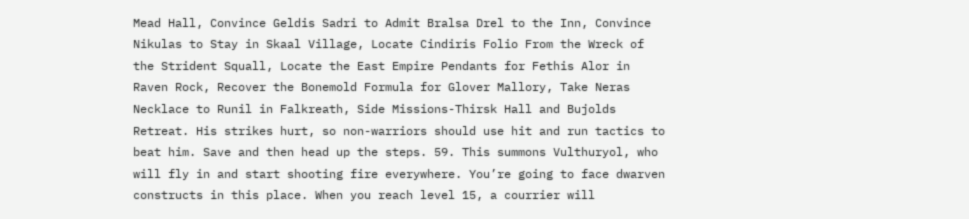Mead Hall, Convince Geldis Sadri to Admit Bralsa Drel to the Inn, Convince Nikulas to Stay in Skaal Village, Locate Cindiris Folio From the Wreck of the Strident Squall, Locate the East Empire Pendants for Fethis Alor in Raven Rock, Recover the Bonemold Formula for Glover Mallory, Take Neras Necklace to Runil in Falkreath, Side Missions-Thirsk Hall and Bujolds Retreat. His strikes hurt, so non-warriors should use hit and run tactics to beat him. Save and then head up the steps. 59. This summons Vulthuryol, who will fly in and start shooting fire everywhere. You’re going to face dwarven constructs in this place. When you reach level 15, a courrier will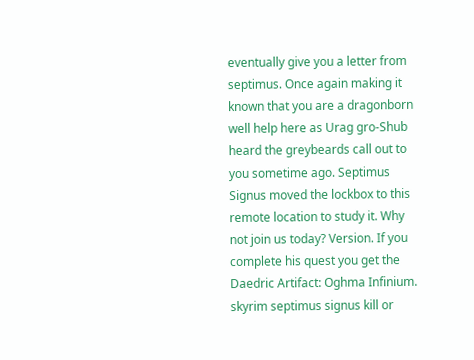eventually give you a letter from septimus. Once again making it known that you are a dragonborn well help here as Urag gro-Shub heard the greybeards call out to you sometime ago. Septimus Signus moved the lockbox to this remote location to study it. Why not join us today? Version. If you complete his quest you get the Daedric Artifact: Oghma Infinium. skyrim septimus signus kill or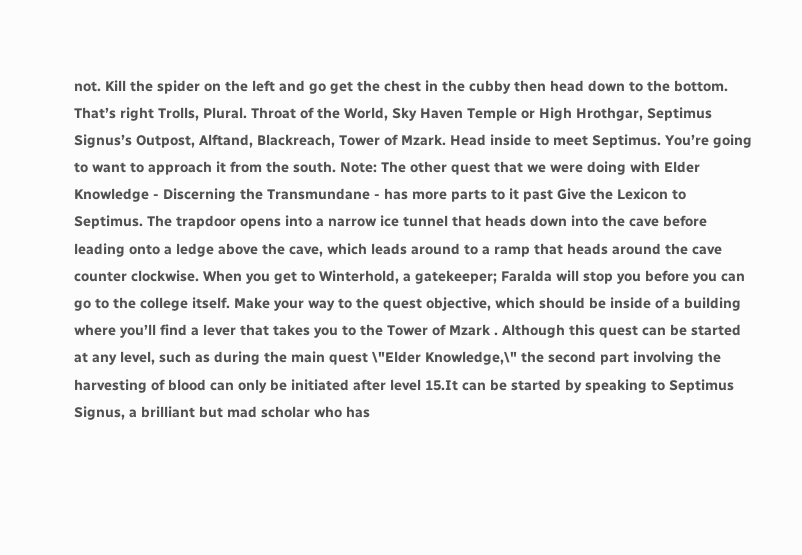not. Kill the spider on the left and go get the chest in the cubby then head down to the bottom. That’s right Trolls, Plural. Throat of the World, Sky Haven Temple or High Hrothgar, Septimus Signus’s Outpost, Alftand, Blackreach, Tower of Mzark. Head inside to meet Septimus. You’re going to want to approach it from the south. Note: The other quest that we were doing with Elder Knowledge - Discerning the Transmundane - has more parts to it past Give the Lexicon to Septimus. The trapdoor opens into a narrow ice tunnel that heads down into the cave before leading onto a ledge above the cave, which leads around to a ramp that heads around the cave counter clockwise. When you get to Winterhold, a gatekeeper; Faralda will stop you before you can go to the college itself. Make your way to the quest objective, which should be inside of a building where you’ll find a lever that takes you to the Tower of Mzark . Although this quest can be started at any level, such as during the main quest \"Elder Knowledge,\" the second part involving the harvesting of blood can only be initiated after level 15.It can be started by speaking to Septimus Signus, a brilliant but mad scholar who has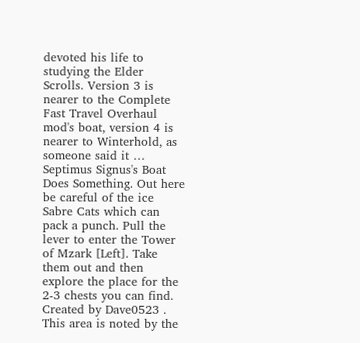devoted his life to studying the Elder Scrolls. Version 3 is nearer to the Complete Fast Travel Overhaul mod's boat, version 4 is nearer to Winterhold, as someone said it … Septimus Signus's Boat Does Something. Out here be careful of the ice Sabre Cats which can pack a punch. Pull the lever to enter the Tower of Mzark [Left]. Take them out and then explore the place for the 2-3 chests you can find. Created by Dave0523 . This area is noted by the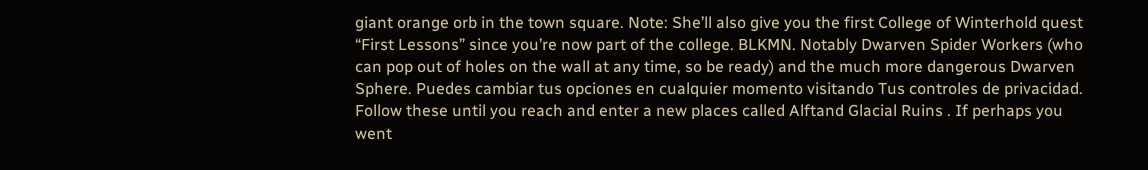giant orange orb in the town square. Note: She’ll also give you the first College of Winterhold quest “First Lessons” since you’re now part of the college. BLKMN. Notably Dwarven Spider Workers (who can pop out of holes on the wall at any time, so be ready) and the much more dangerous Dwarven Sphere. Puedes cambiar tus opciones en cualquier momento visitando Tus controles de privacidad. Follow these until you reach and enter a new places called Alftand Glacial Ruins . If perhaps you went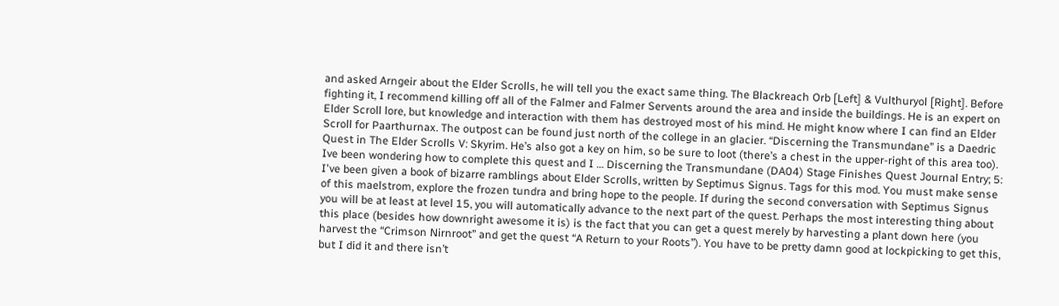and asked Arngeir about the Elder Scrolls, he will tell you the exact same thing. The Blackreach Orb [Left] & Vulthuryol [Right]. Before fighting it, I recommend killing off all of the Falmer and Falmer Servents around the area and inside the buildings. He is an expert on Elder Scroll lore, but knowledge and interaction with them has destroyed most of his mind. He might know where I can find an Elder Scroll for Paarthurnax. The outpost can be found just north of the college in an glacier. “Discerning the Transmundane” is a Daedric Quest in The Elder Scrolls V: Skyrim. He’s also got a key on him, so be sure to loot (there’s a chest in the upper-right of this area too). Ive been wondering how to complete this quest and I … Discerning the Transmundane (DA04) Stage Finishes Quest Journal Entry; 5: I've been given a book of bizarre ramblings about Elder Scrolls, written by Septimus Signus. Tags for this mod. You must make sense of this maelstrom, explore the frozen tundra and bring hope to the people. If during the second conversation with Septimus Signus you will be at least at level 15, you will automatically advance to the next part of the quest. Perhaps the most interesting thing about this place (besides how downright awesome it is) is the fact that you can get a quest merely by harvesting a plant down here (you harvest the “Crimson Nirnroot” and get the quest “A Return to your Roots”). You have to be pretty damn good at lockpicking to get this, but I did it and there isn’t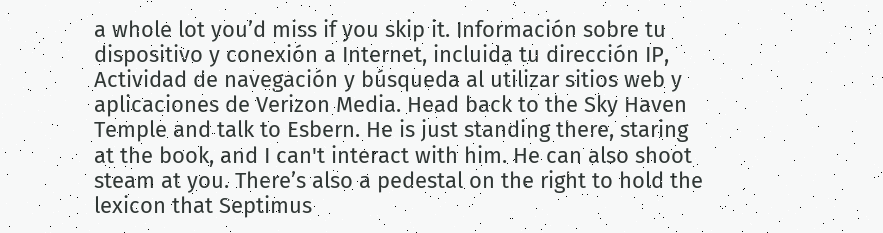a whole lot you’d miss if you skip it. Información sobre tu dispositivo y conexión a Internet, incluida tu dirección IP, Actividad de navegación y búsqueda al utilizar sitios web y aplicaciones de Verizon Media. Head back to the Sky Haven Temple and talk to Esbern. He is just standing there, staring at the book, and I can't interact with him. He can also shoot steam at you. There’s also a pedestal on the right to hold the lexicon that Septimus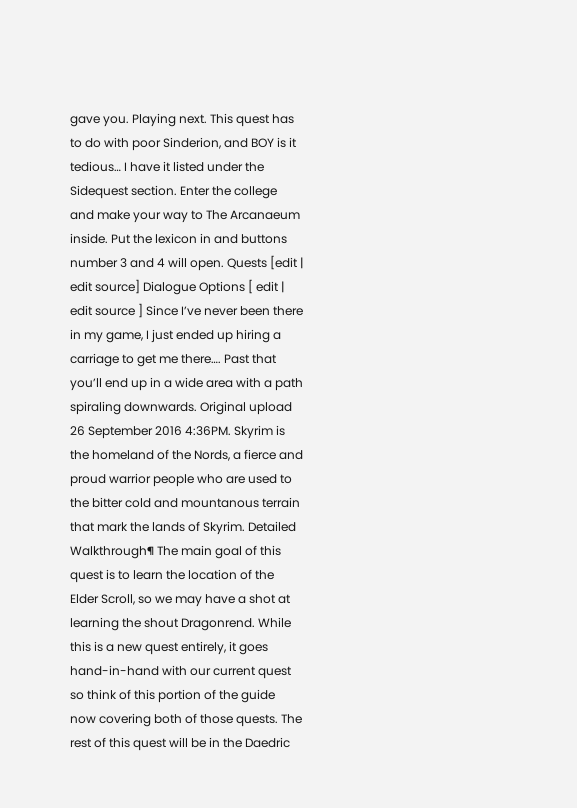gave you. Playing next. This quest has to do with poor Sinderion, and BOY is it tedious… I have it listed under the Sidequest section. Enter the college and make your way to The Arcanaeum inside. Put the lexicon in and buttons number 3 and 4 will open. Quests [edit | edit source] Dialogue Options [ edit | edit source ] Since I’ve never been there in my game, I just ended up hiring a carriage to get me there…. Past that you’ll end up in a wide area with a path spiraling downwards. Original upload 26 September 2016 4:36PM. Skyrim is the homeland of the Nords, a fierce and proud warrior people who are used to the bitter cold and mountanous terrain that mark the lands of Skyrim. Detailed Walkthrough¶ The main goal of this quest is to learn the location of the Elder Scroll, so we may have a shot at learning the shout Dragonrend. While this is a new quest entirely, it goes hand-in-hand with our current quest so think of this portion of the guide now covering both of those quests. The rest of this quest will be in the Daedric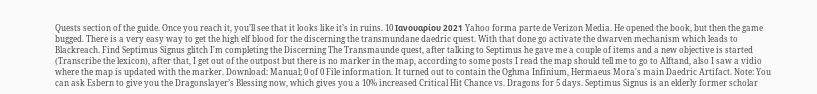Quests section of the guide. Once you reach it, you’ll see that it looks like it’s in ruins. 10 Ιανουαρίου 2021 Yahoo forma parte de Verizon Media. He opened the book, but then the game bugged. There is a very easy way to get the high elf blood for the discerning the transmundane daedric quest. With that done go activate the dwarven mechanism which leads to Blackreach. Find Septimus Signus glitch I'm completing the Discerning The Transmaunde quest, after talking to Septimus he gave me a couple of items and a new objective is started (Transcribe the lexicon), after that, I get out of the outpost but there is no marker in the map, according to some posts I read the map should tell me to go to Alftand, also I saw a vidio where the map is updated with the marker. Download: Manual; 0 of 0 File information. It turned out to contain the Oghma Infinium, Hermaeus Mora's main Daedric Artifact. Note: You can ask Esbern to give you the Dragonslayer’s Blessing now, which gives you a 10% increased Critical Hit Chance vs. Dragons for 5 days. Septimus Signus is an elderly former scholar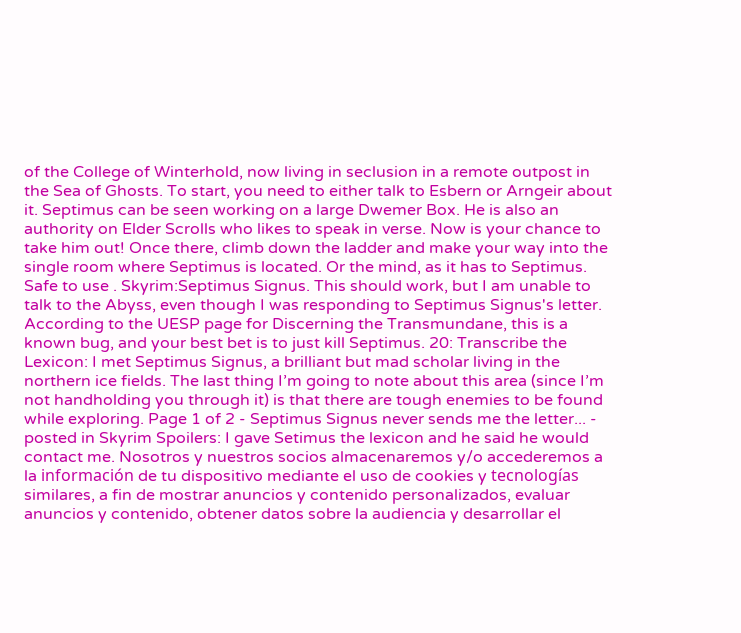of the College of Winterhold, now living in seclusion in a remote outpost in the Sea of Ghosts. To start, you need to either talk to Esbern or Arngeir about it. Septimus can be seen working on a large Dwemer Box. He is also an authority on Elder Scrolls who likes to speak in verse. Now is your chance to take him out! Once there, climb down the ladder and make your way into the single room where Septimus is located. Or the mind, as it has to Septimus. Safe to use . Skyrim:Septimus Signus. This should work, but I am unable to talk to the Abyss, even though I was responding to Septimus Signus's letter. According to the UESP page for Discerning the Transmundane, this is a known bug, and your best bet is to just kill Septimus. 20: Transcribe the Lexicon: I met Septimus Signus, a brilliant but mad scholar living in the northern ice fields. The last thing I’m going to note about this area (since I’m not handholding you through it) is that there are tough enemies to be found while exploring. Page 1 of 2 - Septimus Signus never sends me the letter... - posted in Skyrim Spoilers: I gave Setimus the lexicon and he said he would contact me. Nosotros y nuestros socios almacenaremos y/o accederemos a la información de tu dispositivo mediante el uso de cookies y tecnologías similares, a fin de mostrar anuncios y contenido personalizados, evaluar anuncios y contenido, obtener datos sobre la audiencia y desarrollar el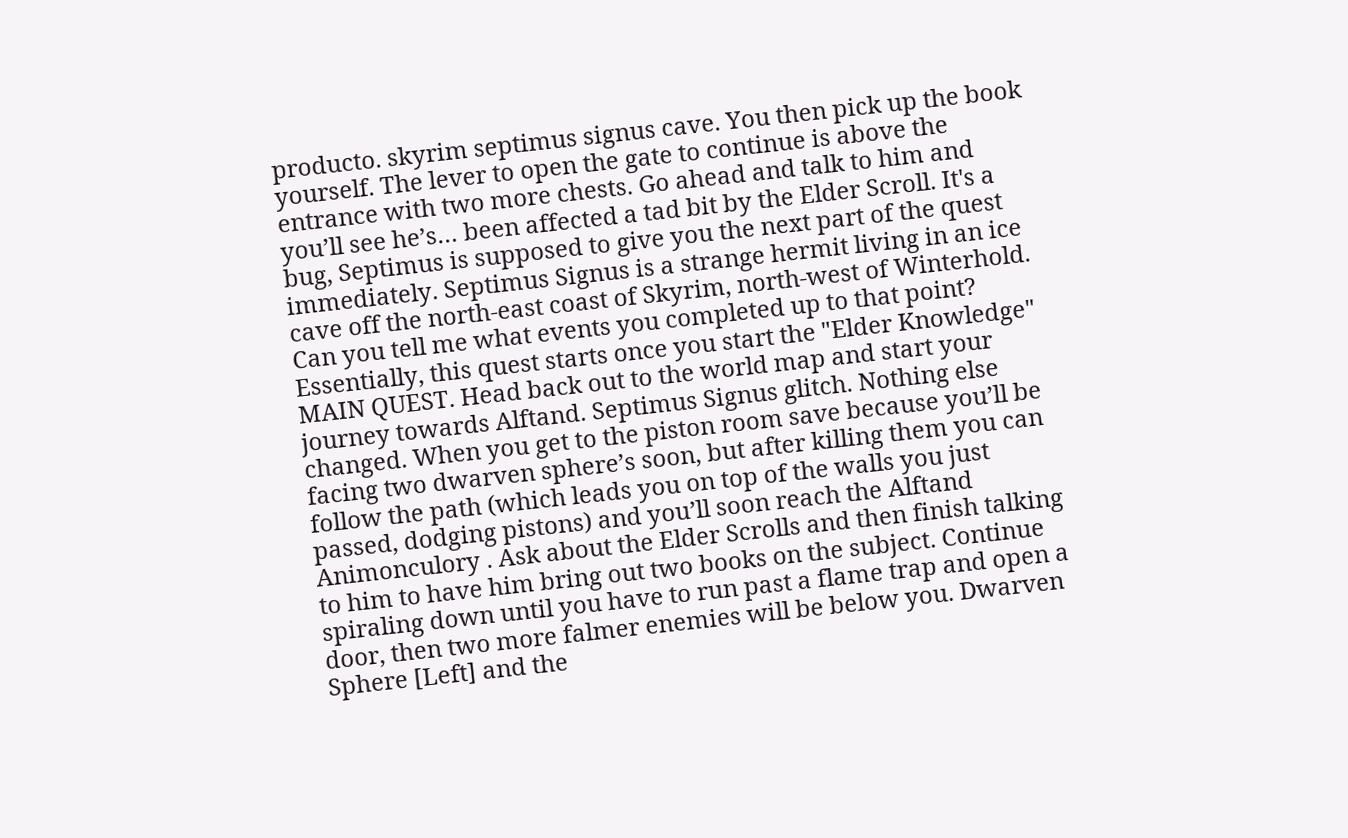producto. skyrim septimus signus cave. You then pick up the book yourself. The lever to open the gate to continue is above the entrance with two more chests. Go ahead and talk to him and you’ll see he’s… been affected a tad bit by the Elder Scroll. It's a bug, Septimus is supposed to give you the next part of the quest immediately. Septimus Signus is a strange hermit living in an ice cave off the north-east coast of Skyrim, north-west of Winterhold. Can you tell me what events you completed up to that point? Essentially, this quest starts once you start the "Elder Knowledge" MAIN QUEST. Head back out to the world map and start your journey towards Alftand. Septimus Signus glitch. Nothing else changed. When you get to the piston room save because you’ll be facing two dwarven sphere’s soon, but after killing them you can follow the path (which leads you on top of the walls you just passed, dodging pistons) and you’ll soon reach the Alftand Animonculory . Ask about the Elder Scrolls and then finish talking to him to have him bring out two books on the subject. Continue spiraling down until you have to run past a flame trap and open a door, then two more falmer enemies will be below you. Dwarven Sphere [Left] and the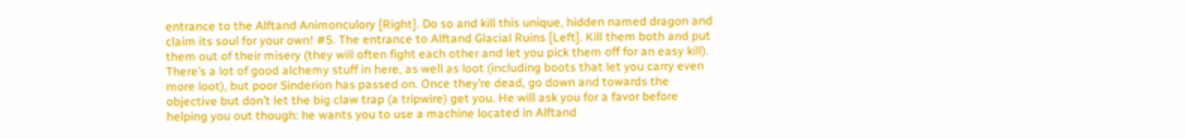entrance to the Alftand Animonculory [Right]. Do so and kill this unique, hidden named dragon and claim its soul for your own! #5. The entrance to Alftand Glacial Ruins [Left]. Kill them both and put them out of their misery (they will often fight each other and let you pick them off for an easy kill). There’s a lot of good alchemy stuff in here, as well as loot (including boots that let you carry even more loot), but poor Sinderion has passed on. Once they’re dead, go down and towards the objective but don’t let the big claw trap (a tripwire) get you. He will ask you for a favor before helping you out though: he wants you to use a machine located in Alftand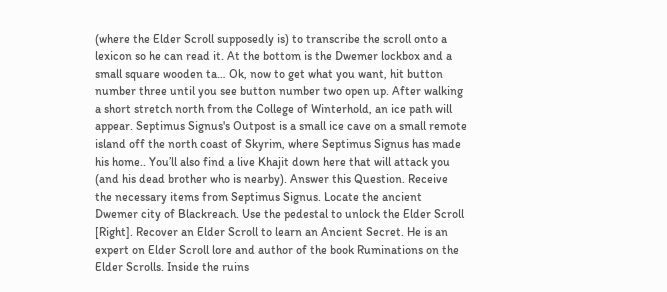(where the Elder Scroll supposedly is) to transcribe the scroll onto a lexicon so he can read it. At the bottom is the Dwemer lockbox and a small square wooden ta… Ok, now to get what you want, hit button number three until you see button number two open up. After walking a short stretch north from the College of Winterhold, an ice path will appear. Septimus Signus's Outpost is a small ice cave on a small remote island off the north coast of Skyrim, where Septimus Signus has made his home.. You’ll also find a live Khajit down here that will attack you (and his dead brother who is nearby). Answer this Question. Receive the necessary items from Septimus Signus. Locate the ancient Dwemer city of Blackreach. Use the pedestal to unlock the Elder Scroll [Right]. Recover an Elder Scroll to learn an Ancient Secret. He is an expert on Elder Scroll lore and author of the book Ruminations on the Elder Scrolls. Inside the ruins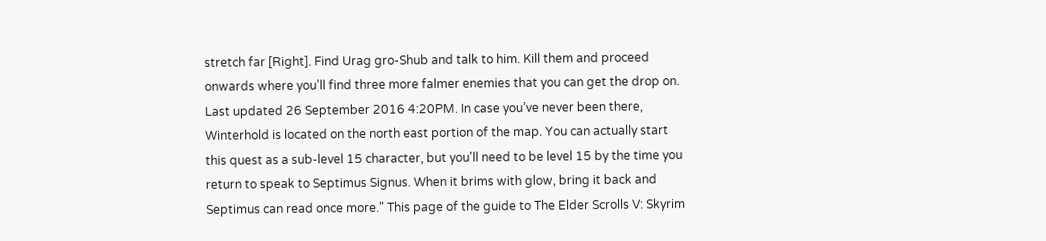stretch far [Right]. Find Urag gro-Shub and talk to him. Kill them and proceed onwards where you’ll find three more falmer enemies that you can get the drop on. Last updated 26 September 2016 4:20PM. In case you’ve never been there, Winterhold is located on the north east portion of the map. You can actually start this quest as a sub-level 15 character, but you'll need to be level 15 by the time you return to speak to Septimus Signus. When it brims with glow, bring it back and Septimus can read once more." This page of the guide to The Elder Scrolls V: Skyrim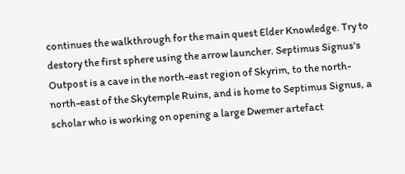continues the walkthrough for the main quest Elder Knowledge. Try to destory the first sphere using the arrow launcher. Septimus Signus's Outpost is a cave in the north-east region of Skyrim, to the north-north-east of the Skytemple Ruins, and is home to Septimus Signus, a scholar who is working on opening a large Dwemer artefact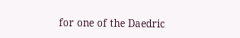for one of the Daedric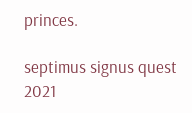princes.

septimus signus quest 2021